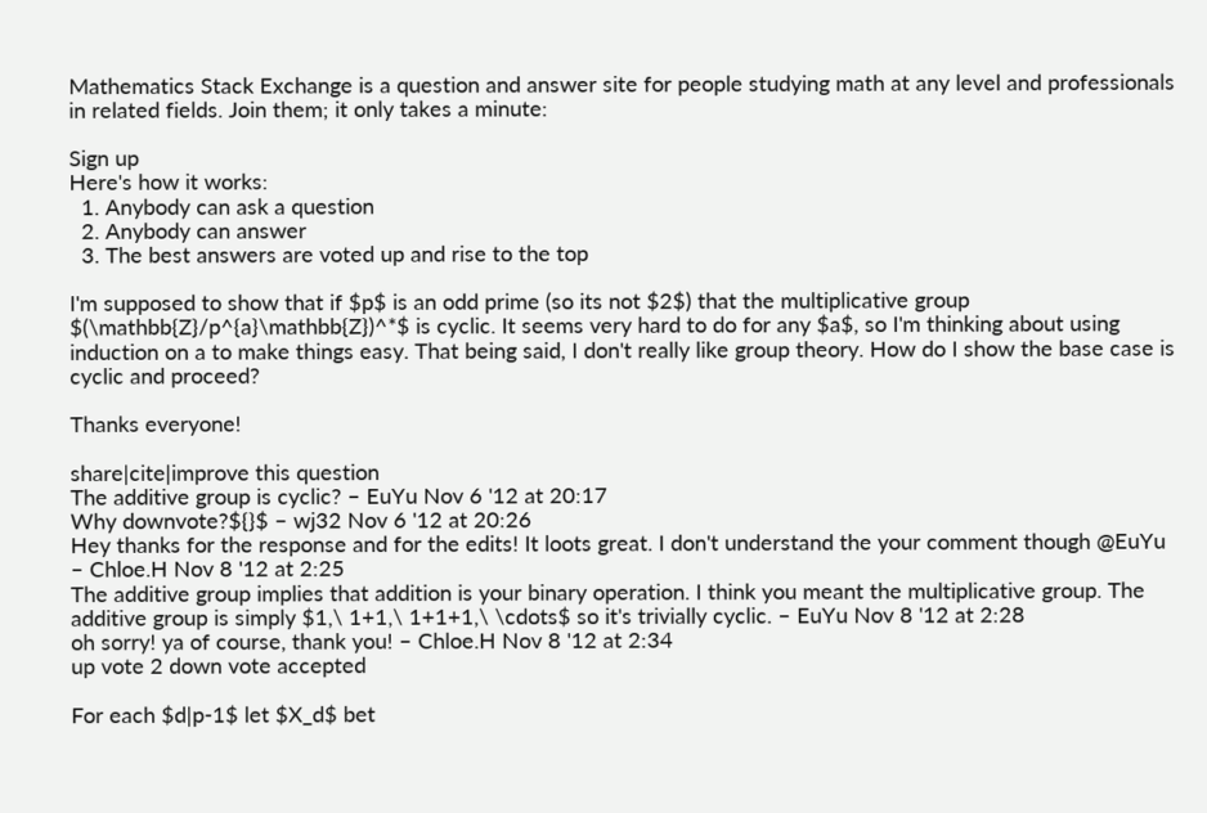Mathematics Stack Exchange is a question and answer site for people studying math at any level and professionals in related fields. Join them; it only takes a minute:

Sign up
Here's how it works:
  1. Anybody can ask a question
  2. Anybody can answer
  3. The best answers are voted up and rise to the top

I'm supposed to show that if $p$ is an odd prime (so its not $2$) that the multiplicative group $(\mathbb{Z}/p^{a}\mathbb{Z})^*$ is cyclic. It seems very hard to do for any $a$, so I'm thinking about using induction on a to make things easy. That being said, I don't really like group theory. How do I show the base case is cyclic and proceed?

Thanks everyone!

share|cite|improve this question
The additive group is cyclic? – EuYu Nov 6 '12 at 20:17
Why downvote?${}$ – wj32 Nov 6 '12 at 20:26
Hey thanks for the response and for the edits! It loots great. I don't understand the your comment though @EuYu – Chloe.H Nov 8 '12 at 2:25
The additive group implies that addition is your binary operation. I think you meant the multiplicative group. The additive group is simply $1,\ 1+1,\ 1+1+1,\ \cdots$ so it's trivially cyclic. – EuYu Nov 8 '12 at 2:28
oh sorry! ya of course, thank you! – Chloe.H Nov 8 '12 at 2:34
up vote 2 down vote accepted

For each $d|p-1$ let $X_d$ bet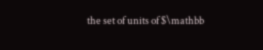the set of units of $\mathbb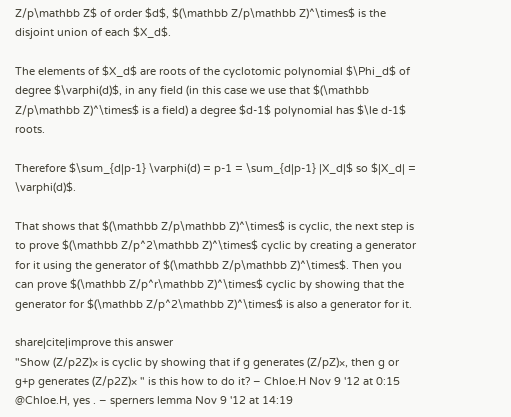Z/p\mathbb Z$ of order $d$, $(\mathbb Z/p\mathbb Z)^\times$ is the disjoint union of each $X_d$.

The elements of $X_d$ are roots of the cyclotomic polynomial $\Phi_d$ of degree $\varphi(d)$, in any field (in this case we use that $(\mathbb Z/p\mathbb Z)^\times$ is a field) a degree $d-1$ polynomial has $\le d-1$ roots.

Therefore $\sum_{d|p-1} \varphi(d) = p-1 = \sum_{d|p-1} |X_d|$ so $|X_d| = \varphi(d)$.

That shows that $(\mathbb Z/p\mathbb Z)^\times$ is cyclic, the next step is to prove $(\mathbb Z/p^2\mathbb Z)^\times$ cyclic by creating a generator for it using the generator of $(\mathbb Z/p\mathbb Z)^\times$. Then you can prove $(\mathbb Z/p^r\mathbb Z)^\times$ cyclic by showing that the generator for $(\mathbb Z/p^2\mathbb Z)^\times$ is also a generator for it.

share|cite|improve this answer
"Show (Z/p2Z)× is cyclic by showing that if g generates (Z/pZ)×, then g or g+p generates (Z/p2Z)× " is this how to do it? – Chloe.H Nov 9 '12 at 0:15
@Chloe.H, yes . – sperners lemma Nov 9 '12 at 14:19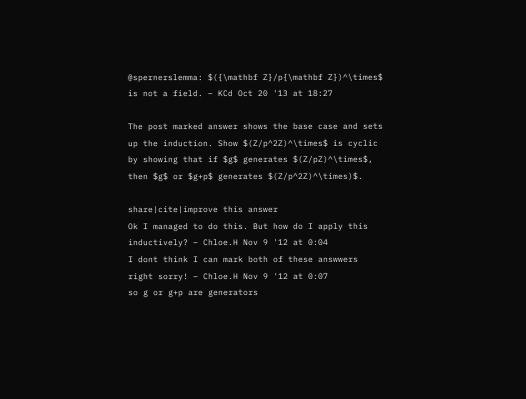@spernerslemma: $({\mathbf Z}/p{\mathbf Z})^\times$ is not a field. – KCd Oct 20 '13 at 18:27

The post marked answer shows the base case and sets up the induction. Show $(Z/p^2Z)^\times$ is cyclic by showing that if $g$ generates $(Z/pZ)^\times$, then $g$ or $g+p$ generates $(Z/p^2Z)^\times)$.

share|cite|improve this answer
Ok I managed to do this. But how do I apply this inductively? – Chloe.H Nov 9 '12 at 0:04
I dont think I can mark both of these answwers right sorry! – Chloe.H Nov 9 '12 at 0:07
so g or g+p are generators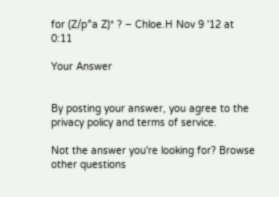for (Z/p^a Z)* ? – Chloe.H Nov 9 '12 at 0:11

Your Answer


By posting your answer, you agree to the privacy policy and terms of service.

Not the answer you're looking for? Browse other questions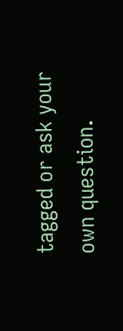tagged or ask your own question.